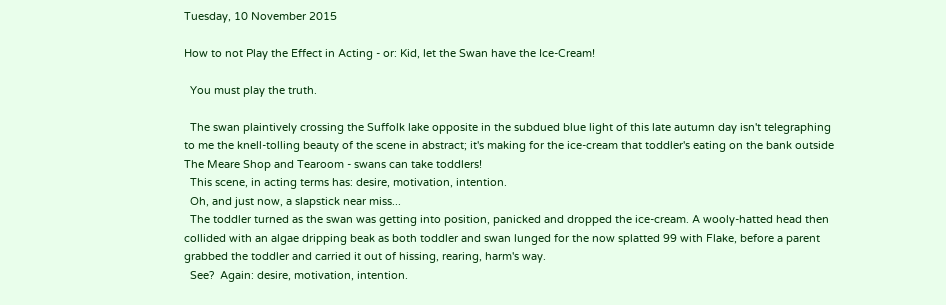Tuesday, 10 November 2015

How to not Play the Effect in Acting - or: Kid, let the Swan have the Ice-Cream!

  You must play the truth.

  The swan plaintively crossing the Suffolk lake opposite in the subdued blue light of this late autumn day isn't telegraphing to me the knell-tolling beauty of the scene in abstract; it's making for the ice-cream that toddler's eating on the bank outside The Meare Shop and Tearoom - swans can take toddlers!
  This scene, in acting terms has: desire, motivation, intention.
  Oh, and just now, a slapstick near miss...
  The toddler turned as the swan was getting into position, panicked and dropped the ice-cream. A wooly-hatted head then collided with an algae dripping beak as both toddler and swan lunged for the now splatted 99 with Flake, before a parent grabbed the toddler and carried it out of hissing, rearing, harm's way.
  See?  Again: desire, motivation, intention.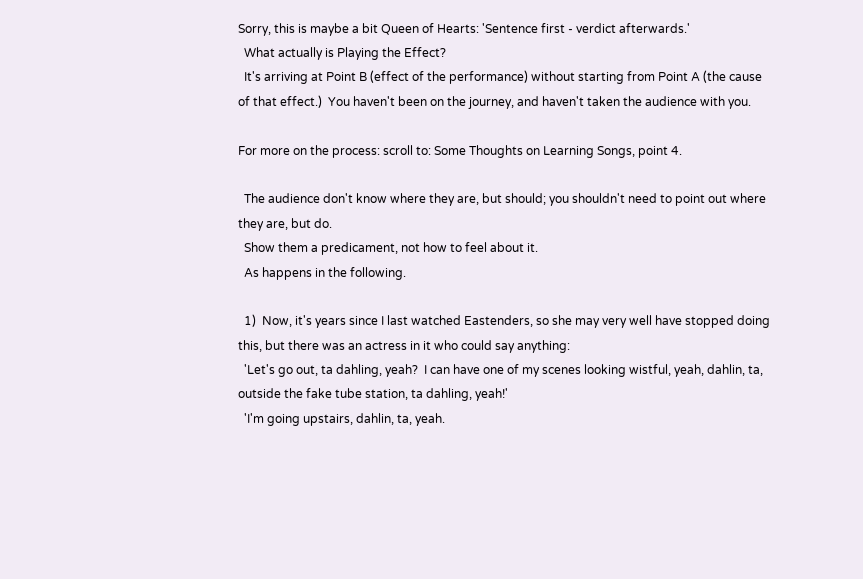Sorry, this is maybe a bit Queen of Hearts: 'Sentence first - verdict afterwards.'
  What actually is Playing the Effect?
  It's arriving at Point B (effect of the performance) without starting from Point A (the cause of that effect.)  You haven't been on the journey, and haven't taken the audience with you.

For more on the process: scroll to: Some Thoughts on Learning Songs, point 4.

  The audience don't know where they are, but should; you shouldn't need to point out where they are, but do.
  Show them a predicament, not how to feel about it.
  As happens in the following.

  1)  Now, it's years since I last watched Eastenders, so she may very well have stopped doing this, but there was an actress in it who could say anything:
  'Let's go out, ta dahling, yeah?  I can have one of my scenes looking wistful, yeah, dahlin, ta, outside the fake tube station, ta dahling, yeah!'
  'I'm going upstairs, dahlin, ta, yeah.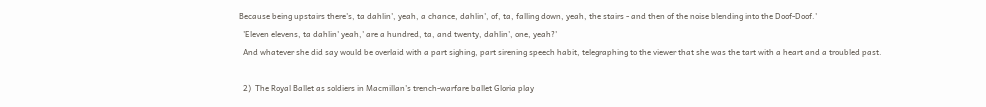Because being upstairs there's, ta dahlin', yeah, a chance, dahlin', of, ta, falling down, yeah, the stairs - and then of the noise blending into the Doof-Doof.'
  'Eleven elevens, ta dahlin' yeah,' are a hundred, ta, and twenty, dahlin', one, yeah?'
  And whatever she did say would be overlaid with a part sighing, part sirening speech habit, telegraphing to the viewer that she was the tart with a heart and a troubled past.

  2)  The Royal Ballet as soldiers in Macmillan's trench-warfare ballet Gloria play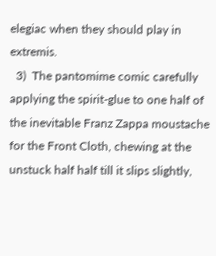elegiac when they should play in extremis.
  3)  The pantomime comic carefully applying the spirit-glue to one half of the inevitable Franz Zappa moustache for the Front Cloth, chewing at the unstuck half half till it slips slightly,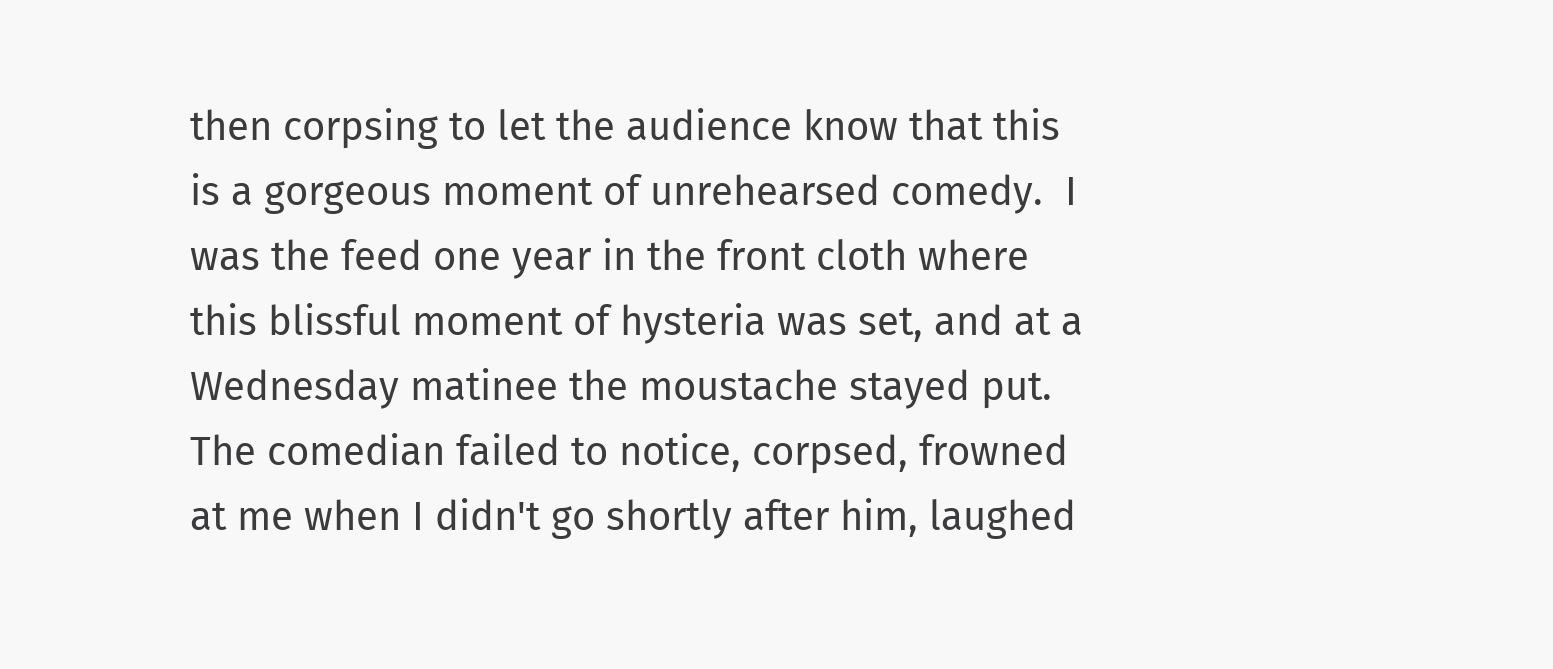then corpsing to let the audience know that this is a gorgeous moment of unrehearsed comedy.  I was the feed one year in the front cloth where this blissful moment of hysteria was set, and at a Wednesday matinee the moustache stayed put.  The comedian failed to notice, corpsed, frowned at me when I didn't go shortly after him, laughed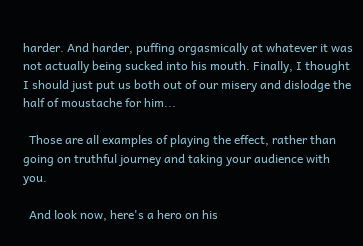harder. And harder, puffing orgasmically at whatever it was not actually being sucked into his mouth. Finally, I thought I should just put us both out of our misery and dislodge the half of moustache for him...

  Those are all examples of playing the effect, rather than going on truthful journey and taking your audience with you.

  And look now, here's a hero on his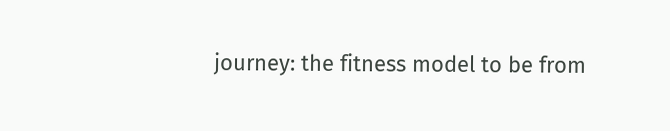journey: the fitness model to be from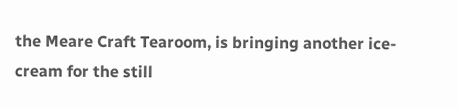the Meare Craft Tearoom, is bringing another ice-cream for the still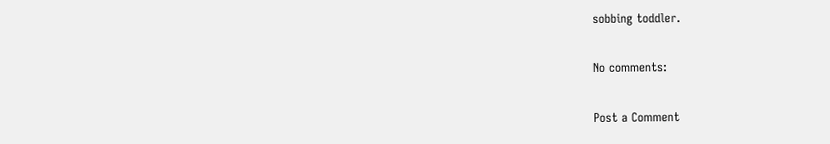sobbing toddler.

No comments:

Post a Comment